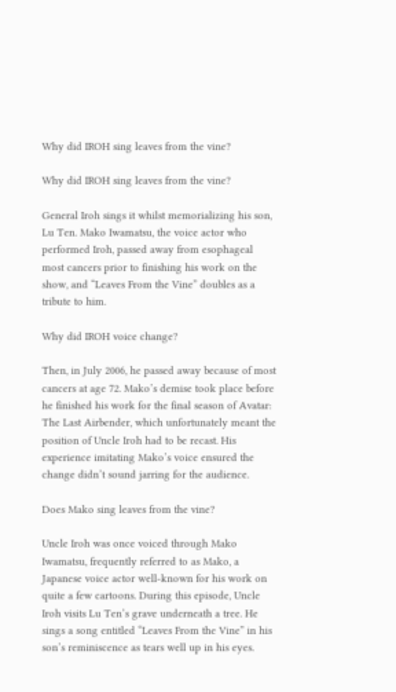Why did IROH sing leaves from the vine?

Why did IROH sing leaves from the vine?

General Iroh sings it whilst memorializing his son, Lu Ten. Mako Iwamatsu, the voice actor who performed Iroh, passed away from esophageal most cancers prior to finishing his work on the show, and “Leaves From the Vine” doubles as a tribute to him.

Why did IROH voice change?

Then, in July 2006, he passed away because of most cancers at age 72. Mako’s demise took place before he finished his work for the final season of Avatar: The Last Airbender, which unfortunately meant the position of Uncle Iroh had to be recast. His experience imitating Mako’s voice ensured the change didn’t sound jarring for the audience.

Does Mako sing leaves from the vine?

Uncle Iroh was once voiced through Mako Iwamatsu, frequently referred to as Mako, a Japanese voice actor well-known for his work on quite a few cartoons. During this episode, Uncle Iroh visits Lu Ten’s grave underneath a tree. He sings a song entitled “Leaves From the Vine” in his son’s reminiscence as tears well up in his eyes.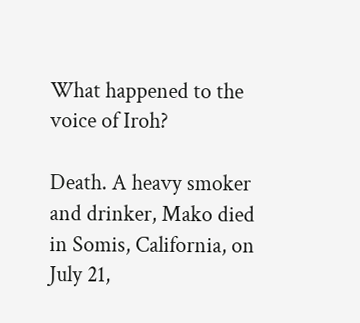What happened to the voice of Iroh?

Death. A heavy smoker and drinker, Mako died in Somis, California, on July 21,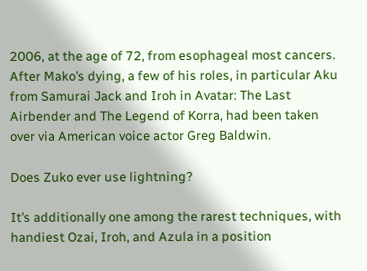2006, at the age of 72, from esophageal most cancers. After Mako’s dying, a few of his roles, in particular Aku from Samurai Jack and Iroh in Avatar: The Last Airbender and The Legend of Korra, had been taken over via American voice actor Greg Baldwin.

Does Zuko ever use lightning?

It’s additionally one among the rarest techniques, with handiest Ozai, Iroh, and Azula in a position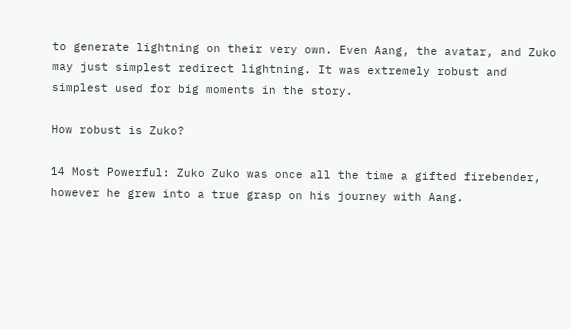to generate lightning on their very own. Even Aang, the avatar, and Zuko may just simplest redirect lightning. It was extremely robust and simplest used for big moments in the story.

How robust is Zuko?

14 Most Powerful: Zuko Zuko was once all the time a gifted firebender, however he grew into a true grasp on his journey with Aang.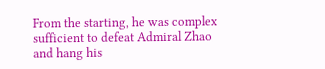From the starting, he was complex sufficient to defeat Admiral Zhao and hang his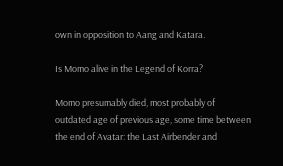own in opposition to Aang and Katara.

Is Momo alive in the Legend of Korra?

Momo presumably died, most probably of outdated age of previous age, some time between the end of Avatar: the Last Airbender and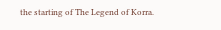the starting of The Legend of Korra.